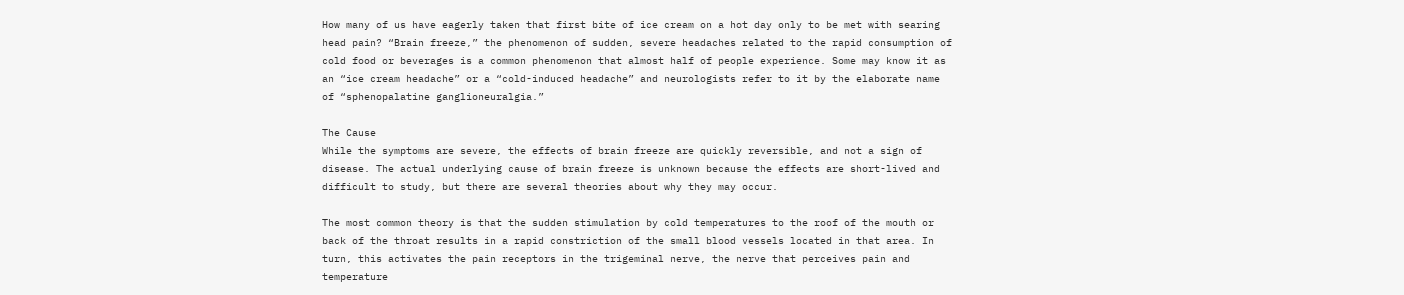How many of us have eagerly taken that first bite of ice cream on a hot day only to be met with searing head pain? “Brain freeze,” the phenomenon of sudden, severe headaches related to the rapid consumption of cold food or beverages is a common phenomenon that almost half of people experience. Some may know it as an “ice cream headache” or a “cold-induced headache” and neurologists refer to it by the elaborate name of “sphenopalatine ganglioneuralgia.”

The Cause
While the symptoms are severe, the effects of brain freeze are quickly reversible, and not a sign of disease. The actual underlying cause of brain freeze is unknown because the effects are short-lived and difficult to study, but there are several theories about why they may occur.

The most common theory is that the sudden stimulation by cold temperatures to the roof of the mouth or back of the throat results in a rapid constriction of the small blood vessels located in that area. In turn, this activates the pain receptors in the trigeminal nerve, the nerve that perceives pain and temperature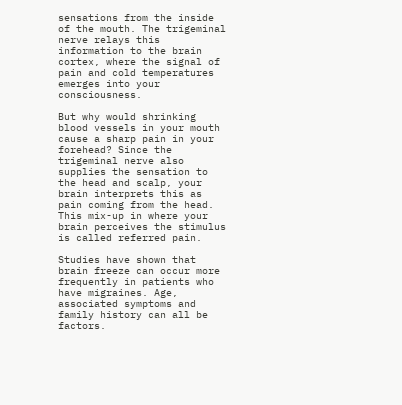sensations from the inside of the mouth. The trigeminal nerve relays this information to the brain cortex, where the signal of pain and cold temperatures emerges into your consciousness.

But why would shrinking blood vessels in your mouth cause a sharp pain in your forehead? Since the trigeminal nerve also supplies the sensation to the head and scalp, your brain interprets this as pain coming from the head. This mix-up in where your brain perceives the stimulus is called referred pain.

Studies have shown that brain freeze can occur more frequently in patients who have migraines. Age, associated symptoms and family history can all be factors.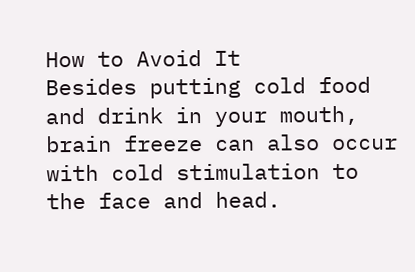How to Avoid It
Besides putting cold food and drink in your mouth, brain freeze can also occur with cold stimulation to the face and head.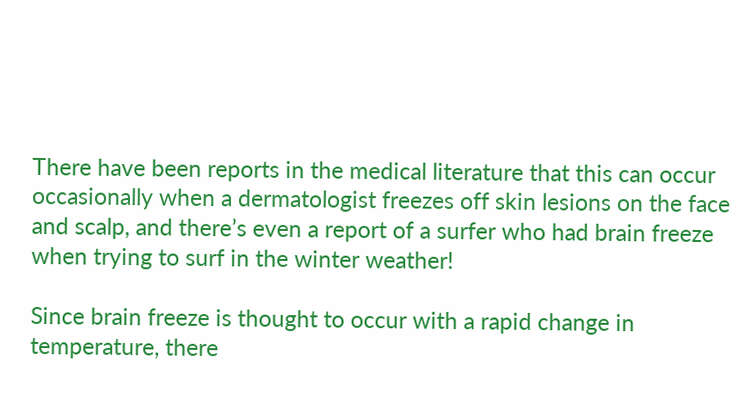There have been reports in the medical literature that this can occur occasionally when a dermatologist freezes off skin lesions on the face and scalp, and there’s even a report of a surfer who had brain freeze when trying to surf in the winter weather!

Since brain freeze is thought to occur with a rapid change in temperature, there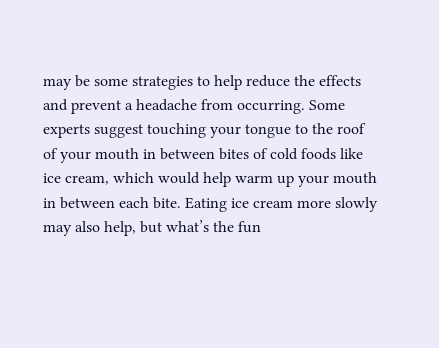may be some strategies to help reduce the effects and prevent a headache from occurring. Some experts suggest touching your tongue to the roof of your mouth in between bites of cold foods like ice cream, which would help warm up your mouth in between each bite. Eating ice cream more slowly may also help, but what’s the fun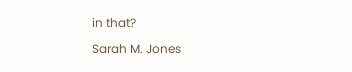in that?

Sarah M. Jones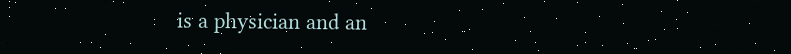is a physician and an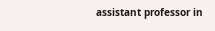assistant professor in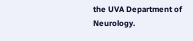the UVA Department of Neurology.